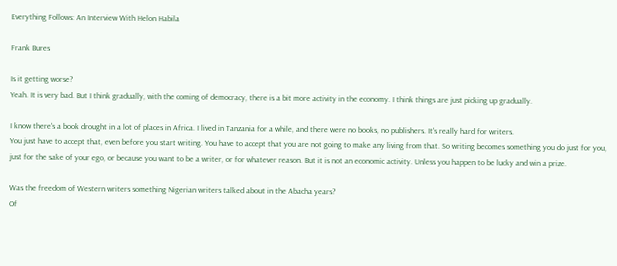Everything Follows: An Interview With Helon Habila

Frank Bures

Is it getting worse?
Yeah. It is very bad. But I think gradually, with the coming of democracy, there is a bit more activity in the economy. I think things are just picking up gradually.

I know there's a book drought in a lot of places in Africa. I lived in Tanzania for a while, and there were no books, no publishers. It's really hard for writers.
You just have to accept that, even before you start writing. You have to accept that you are not going to make any living from that. So writing becomes something you do just for you, just for the sake of your ego, or because you want to be a writer, or for whatever reason. But it is not an economic activity. Unless you happen to be lucky and win a prize.

Was the freedom of Western writers something Nigerian writers talked about in the Abacha years?
Of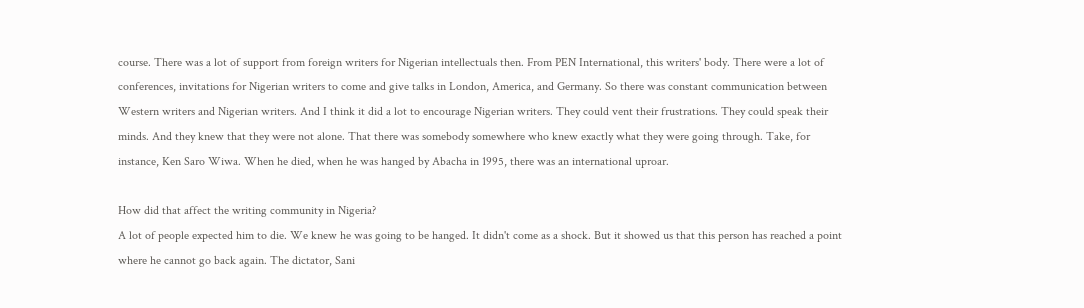course. There was a lot of support from foreign writers for Nigerian intellectuals then. From PEN International, this writers' body. There were a lot of conferences, invitations for Nigerian writers to come and give talks in London, America, and Germany. So there was constant communication between Western writers and Nigerian writers. And I think it did a lot to encourage Nigerian writers. They could vent their frustrations. They could speak their minds. And they knew that they were not alone. That there was somebody somewhere who knew exactly what they were going through. Take, for instance, Ken Saro Wiwa. When he died, when he was hanged by Abacha in 1995, there was an international uproar.

How did that affect the writing community in Nigeria?
A lot of people expected him to die. We knew he was going to be hanged. It didn't come as a shock. But it showed us that this person has reached a point where he cannot go back again. The dictator, Sani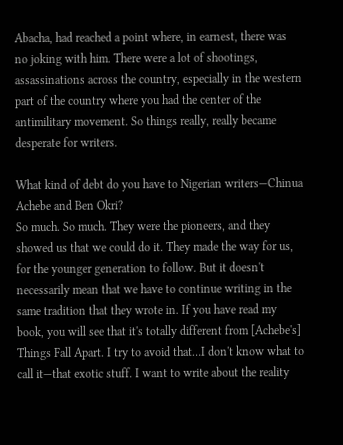Abacha, had reached a point where, in earnest, there was no joking with him. There were a lot of shootings, assassinations across the country, especially in the western part of the country where you had the center of the antimilitary movement. So things really, really became desperate for writers.

What kind of debt do you have to Nigerian writers—Chinua Achebe and Ben Okri?
So much. So much. They were the pioneers, and they showed us that we could do it. They made the way for us, for the younger generation to follow. But it doesn't necessarily mean that we have to continue writing in the same tradition that they wrote in. If you have read my book, you will see that it's totally different from [Achebe's] Things Fall Apart. I try to avoid that…I don't know what to call it—that exotic stuff. I want to write about the reality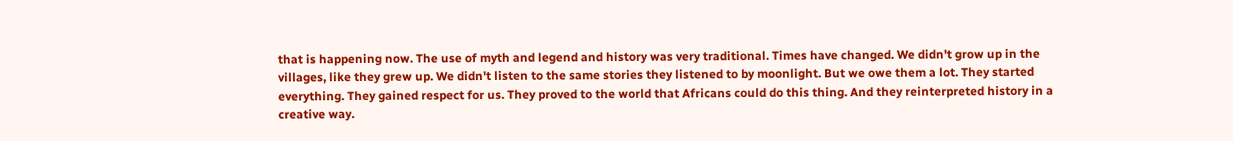that is happening now. The use of myth and legend and history was very traditional. Times have changed. We didn't grow up in the villages, like they grew up. We didn't listen to the same stories they listened to by moonlight. But we owe them a lot. They started everything. They gained respect for us. They proved to the world that Africans could do this thing. And they reinterpreted history in a creative way.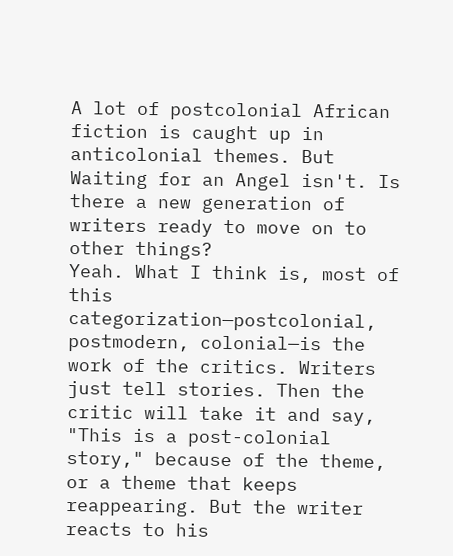A lot of postcolonial African fiction is caught up in anticolonial themes. But Waiting for an Angel isn't. Is there a new generation of writers ready to move on to other things?
Yeah. What I think is, most of this categorization—postcolonial, postmodern, colonial—is the work of the critics. Writers just tell stories. Then the critic will take it and say, "This is a post-colonial story," because of the theme, or a theme that keeps reappearing. But the writer reacts to his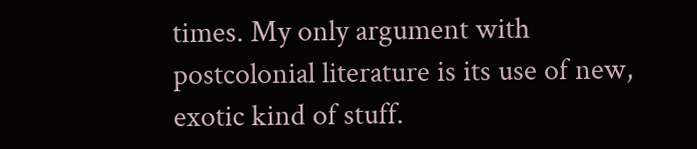times. My only argument with postcolonial literature is its use of new, exotic kind of stuff.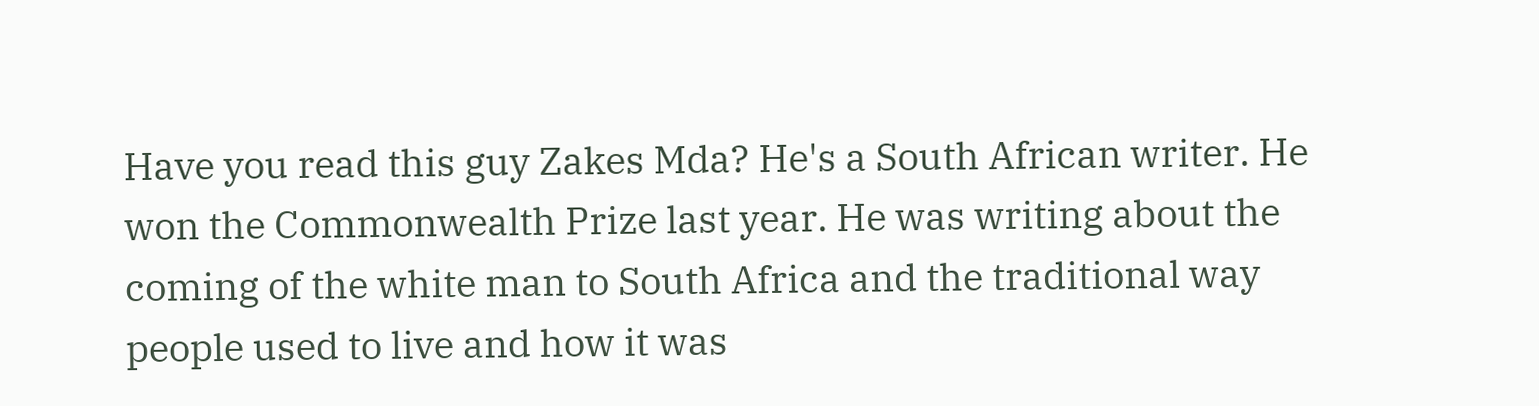Have you read this guy Zakes Mda? He's a South African writer. He won the Commonwealth Prize last year. He was writing about the coming of the white man to South Africa and the traditional way people used to live and how it was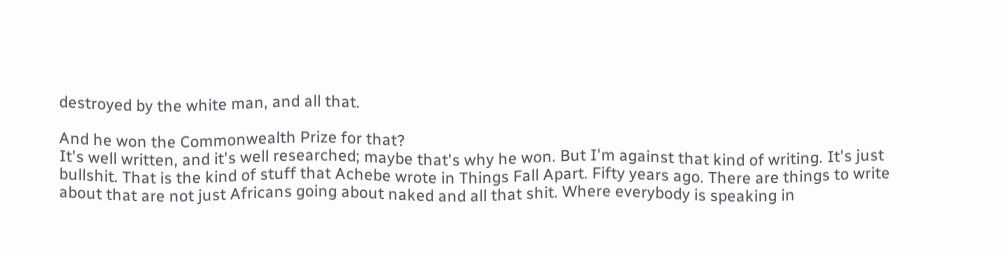destroyed by the white man, and all that.

And he won the Commonwealth Prize for that?
It's well written, and it's well researched; maybe that's why he won. But I'm against that kind of writing. It's just bullshit. That is the kind of stuff that Achebe wrote in Things Fall Apart. Fifty years ago. There are things to write about that are not just Africans going about naked and all that shit. Where everybody is speaking in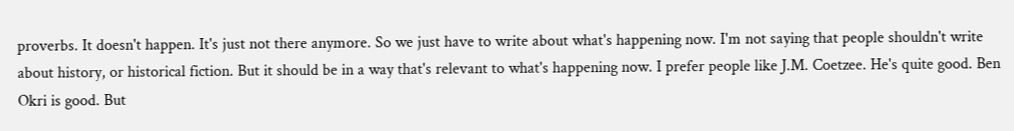proverbs. It doesn't happen. It's just not there anymore. So we just have to write about what's happening now. I'm not saying that people shouldn't write about history, or historical fiction. But it should be in a way that's relevant to what's happening now. I prefer people like J.M. Coetzee. He's quite good. Ben Okri is good. But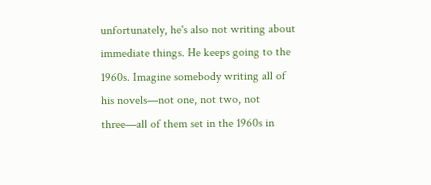unfortunately, he's also not writing about immediate things. He keeps going to the 1960s. Imagine somebody writing all of his novels—not one, not two, not three—all of them set in the 1960s in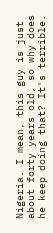Nigeria. I mean, this guy is just about forty years old, so why does he keep doing that? It's terrible.